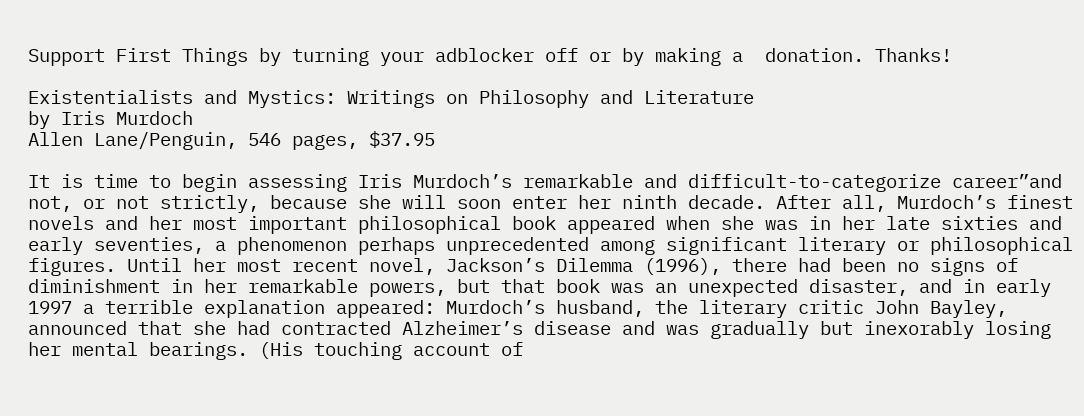Support First Things by turning your adblocker off or by making a  donation. Thanks!

Existentialists and Mystics: Writings on Philosophy and Literature
by Iris Murdoch
Allen Lane/Penguin, 546 pages, $37.95

It is time to begin assessing Iris Murdoch’s remarkable and difficult-to-categorize career”and not, or not strictly, because she will soon enter her ninth decade. After all, Murdoch’s finest novels and her most important philosophical book appeared when she was in her late sixties and early seventies, a phenomenon perhaps unprecedented among significant literary or philosophical figures. Until her most recent novel, Jackson’s Dilemma (1996), there had been no signs of diminishment in her remarkable powers, but that book was an unexpected disaster, and in early 1997 a terrible explanation appeared: Murdoch’s husband, the literary critic John Bayley, announced that she had contracted Alzheimer’s disease and was gradually but inexorably losing her mental bearings. (His touching account of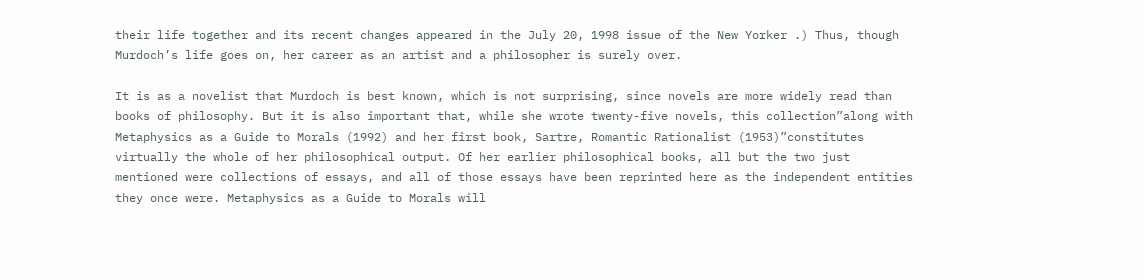their life together and its recent changes appeared in the July 20, 1998 issue of the New Yorker .) Thus, though Murdoch’s life goes on, her career as an artist and a philosopher is surely over.

It is as a novelist that Murdoch is best known, which is not surprising, since novels are more widely read than books of philosophy. But it is also important that, while she wrote twenty-five novels, this collection”along with Metaphysics as a Guide to Morals (1992) and her first book, Sartre, Romantic Rationalist (1953)”constitutes virtually the whole of her philosophical output. Of her earlier philosophical books, all but the two just mentioned were collections of essays, and all of those essays have been reprinted here as the independent entities they once were. Metaphysics as a Guide to Morals will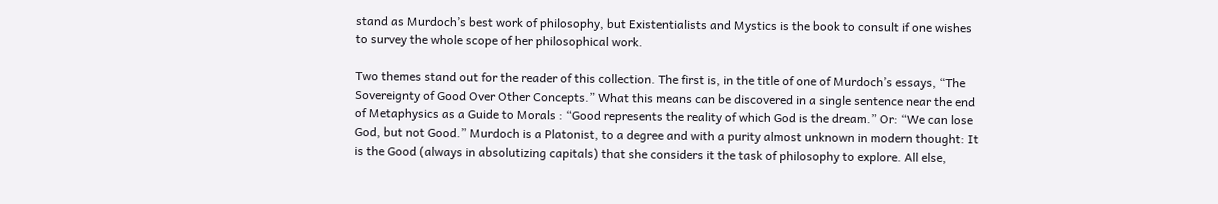stand as Murdoch’s best work of philosophy, but Existentialists and Mystics is the book to consult if one wishes to survey the whole scope of her philosophical work.

Two themes stand out for the reader of this collection. The first is, in the title of one of Murdoch’s essays, “The Sovereignty of Good Over Other Concepts.” What this means can be discovered in a single sentence near the end of Metaphysics as a Guide to Morals : “Good represents the reality of which God is the dream.” Or: “We can lose God, but not Good.” Murdoch is a Platonist, to a degree and with a purity almost unknown in modern thought: It is the Good (always in absolutizing capitals) that she considers it the task of philosophy to explore. All else,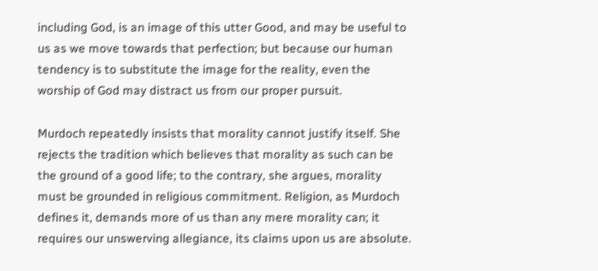including God, is an image of this utter Good, and may be useful to us as we move towards that perfection; but because our human tendency is to substitute the image for the reality, even the worship of God may distract us from our proper pursuit.

Murdoch repeatedly insists that morality cannot justify itself. She rejects the tradition which believes that morality as such can be the ground of a good life; to the contrary, she argues, morality must be grounded in religious commitment. Religion, as Murdoch defines it, demands more of us than any mere morality can; it requires our unswerving allegiance, its claims upon us are absolute.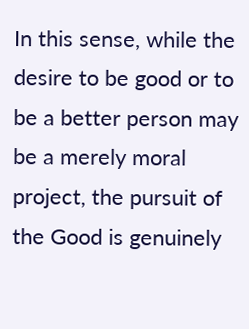In this sense, while the desire to be good or to be a better person may be a merely moral project, the pursuit of the Good is genuinely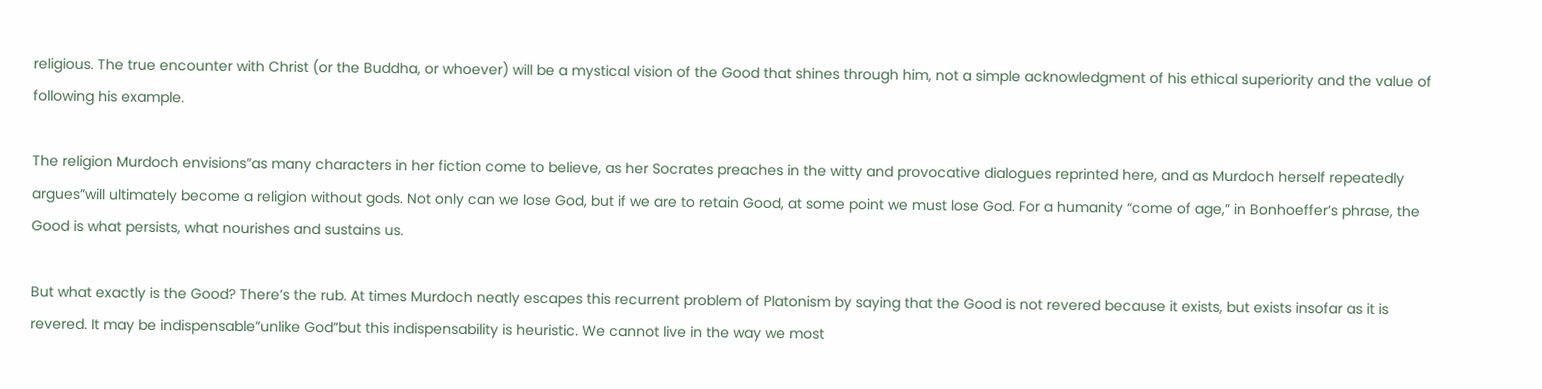religious. The true encounter with Christ (or the Buddha, or whoever) will be a mystical vision of the Good that shines through him, not a simple acknowledgment of his ethical superiority and the value of following his example.

The religion Murdoch envisions”as many characters in her fiction come to believe, as her Socrates preaches in the witty and provocative dialogues reprinted here, and as Murdoch herself repeatedly argues”will ultimately become a religion without gods. Not only can we lose God, but if we are to retain Good, at some point we must lose God. For a humanity “come of age,” in Bonhoeffer’s phrase, the Good is what persists, what nourishes and sustains us.

But what exactly is the Good? There’s the rub. At times Murdoch neatly escapes this recurrent problem of Platonism by saying that the Good is not revered because it exists, but exists insofar as it is revered. It may be indispensable”unlike God”but this indispensability is heuristic. We cannot live in the way we most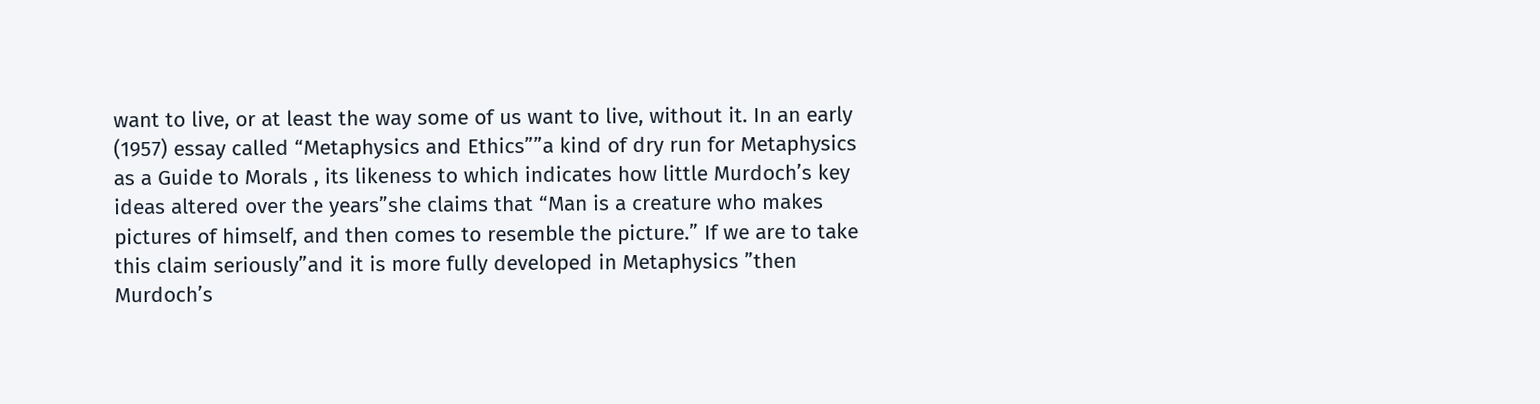want to live, or at least the way some of us want to live, without it. In an early (1957) essay called “Metaphysics and Ethics””a kind of dry run for Metaphysics as a Guide to Morals , its likeness to which indicates how little Murdoch’s key ideas altered over the years”she claims that “Man is a creature who makes pictures of himself, and then comes to resemble the picture.” If we are to take this claim seriously”and it is more fully developed in Metaphysics ”then Murdoch’s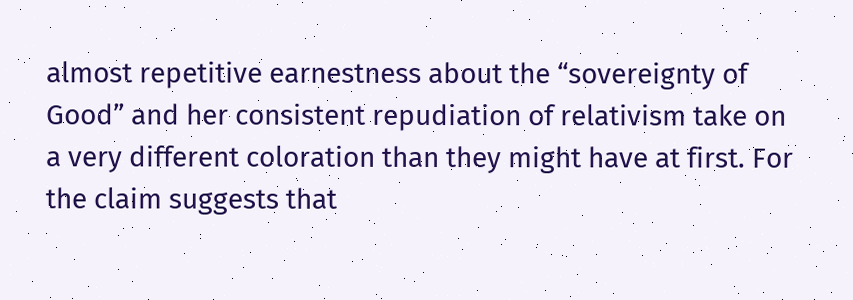almost repetitive earnestness about the “sovereignty of Good” and her consistent repudiation of relativism take on a very different coloration than they might have at first. For the claim suggests that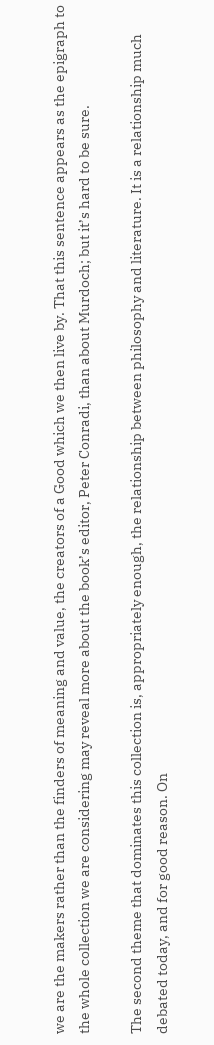we are the makers rather than the finders of meaning and value, the creators of a Good which we then live by. That this sentence appears as the epigraph to the whole collection we are considering may reveal more about the book’s editor, Peter Conradi, than about Murdoch; but it’s hard to be sure.

The second theme that dominates this collection is, appropriately enough, the relationship between philosophy and literature. It is a relationship much debated today, and for good reason. On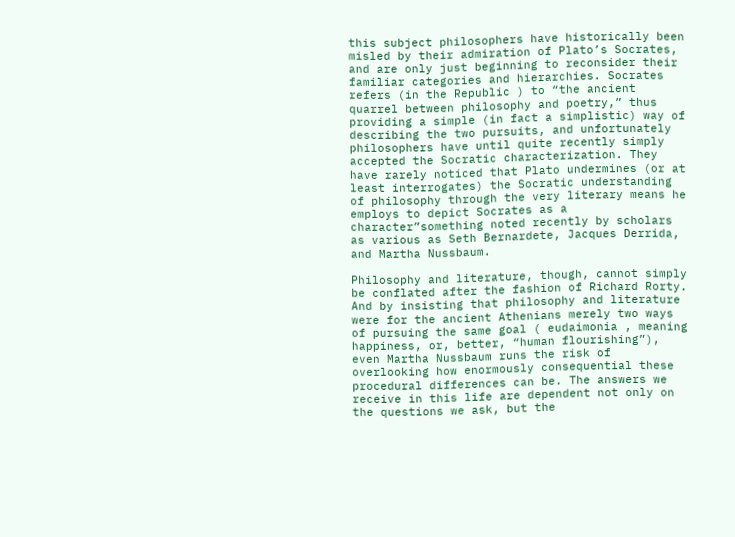this subject philosophers have historically been misled by their admiration of Plato’s Socrates, and are only just beginning to reconsider their familiar categories and hierarchies. Socrates refers (in the Republic ) to “the ancient quarrel between philosophy and poetry,” thus providing a simple (in fact a simplistic) way of describing the two pursuits, and unfortunately philosophers have until quite recently simply accepted the Socratic characterization. They have rarely noticed that Plato undermines (or at least interrogates) the Socratic understanding of philosophy through the very literary means he employs to depict Socrates as a character”something noted recently by scholars as various as Seth Bernardete, Jacques Derrida, and Martha Nussbaum.

Philosophy and literature, though, cannot simply be conflated after the fashion of Richard Rorty. And by insisting that philosophy and literature were for the ancient Athenians merely two ways of pursuing the same goal ( eudaimonia , meaning happiness, or, better, “human flourishing”), even Martha Nussbaum runs the risk of overlooking how enormously consequential these procedural differences can be. The answers we receive in this life are dependent not only on the questions we ask, but the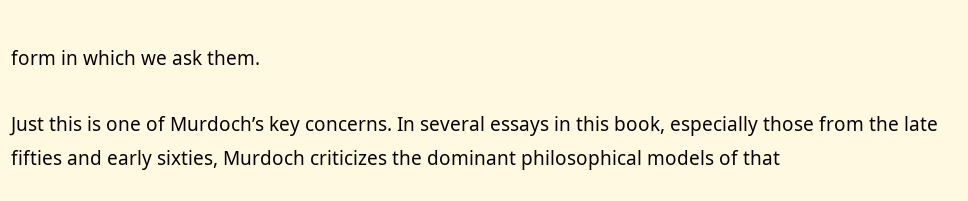form in which we ask them.

Just this is one of Murdoch’s key concerns. In several essays in this book, especially those from the late fifties and early sixties, Murdoch criticizes the dominant philosophical models of that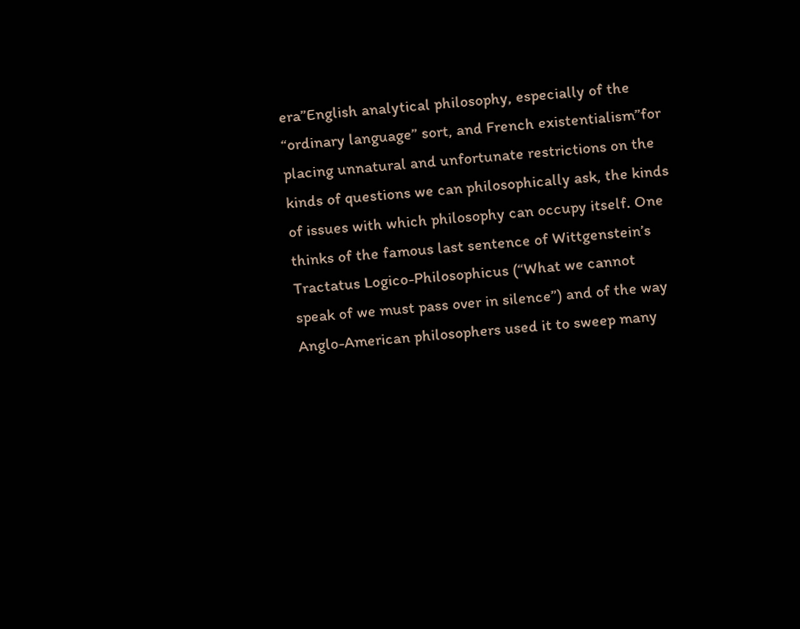era”English analytical philosophy, especially of the “ordinary language” sort, and French existentialism”for placing unnatural and unfortunate restrictions on the kinds of questions we can philosophically ask, the kinds of issues with which philosophy can occupy itself. One thinks of the famous last sentence of Wittgenstein’s Tractatus Logico-Philosophicus (“What we cannot speak of we must pass over in silence”) and of the way Anglo-American philosophers used it to sweep many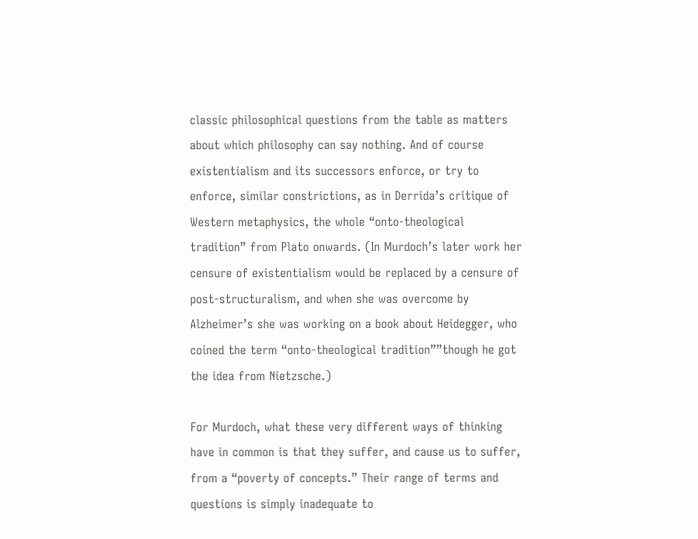classic philosophical questions from the table as matters about which philosophy can say nothing. And of course existentialism and its successors enforce, or try to enforce, similar constrictions, as in Derrida’s critique of Western metaphysics, the whole “onto-theological tradition” from Plato onwards. (In Murdoch’s later work her censure of existentialism would be replaced by a censure of post-structuralism, and when she was overcome by Alzheimer’s she was working on a book about Heidegger, who coined the term “onto-theological tradition””though he got the idea from Nietzsche.)

For Murdoch, what these very different ways of thinking have in common is that they suffer, and cause us to suffer, from a “poverty of concepts.” Their range of terms and questions is simply inadequate to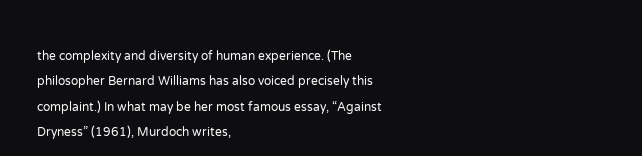the complexity and diversity of human experience. (The philosopher Bernard Williams has also voiced precisely this complaint.) In what may be her most famous essay, “Against Dryness” (1961), Murdoch writes,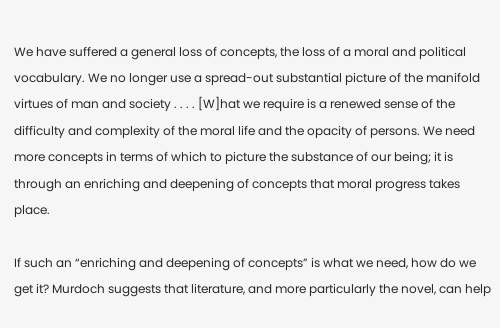We have suffered a general loss of concepts, the loss of a moral and political vocabulary. We no longer use a spread-out substantial picture of the manifold virtues of man and society . . . . [W]hat we require is a renewed sense of the difficulty and complexity of the moral life and the opacity of persons. We need more concepts in terms of which to picture the substance of our being; it is through an enriching and deepening of concepts that moral progress takes place.

If such an “enriching and deepening of concepts” is what we need, how do we get it? Murdoch suggests that literature, and more particularly the novel, can help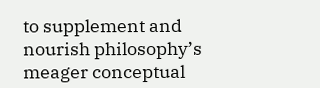to supplement and nourish philosophy’s meager conceptual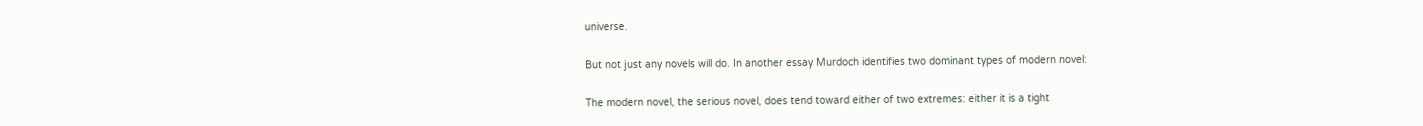universe.

But not just any novels will do. In another essay Murdoch identifies two dominant types of modern novel:

The modern novel, the serious novel, does tend toward either of two extremes: either it is a tight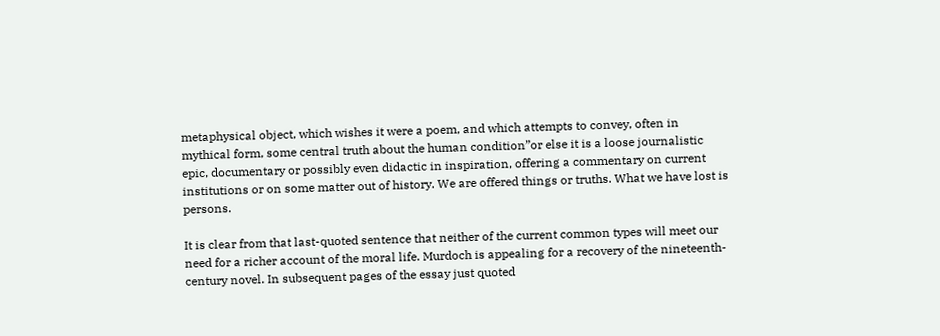metaphysical object, which wishes it were a poem, and which attempts to convey, often in mythical form, some central truth about the human condition”or else it is a loose journalistic epic, documentary or possibly even didactic in inspiration, offering a commentary on current institutions or on some matter out of history. We are offered things or truths. What we have lost is persons.

It is clear from that last-quoted sentence that neither of the current common types will meet our need for a richer account of the moral life. Murdoch is appealing for a recovery of the nineteenth-century novel. In subsequent pages of the essay just quoted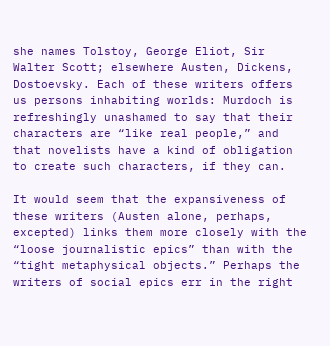she names Tolstoy, George Eliot, Sir Walter Scott; elsewhere Austen, Dickens, Dostoevsky. Each of these writers offers us persons inhabiting worlds: Murdoch is refreshingly unashamed to say that their characters are “like real people,” and that novelists have a kind of obligation to create such characters, if they can.

It would seem that the expansiveness of these writers (Austen alone, perhaps, excepted) links them more closely with the “loose journalistic epics” than with the “tight metaphysical objects.” Perhaps the writers of social epics err in the right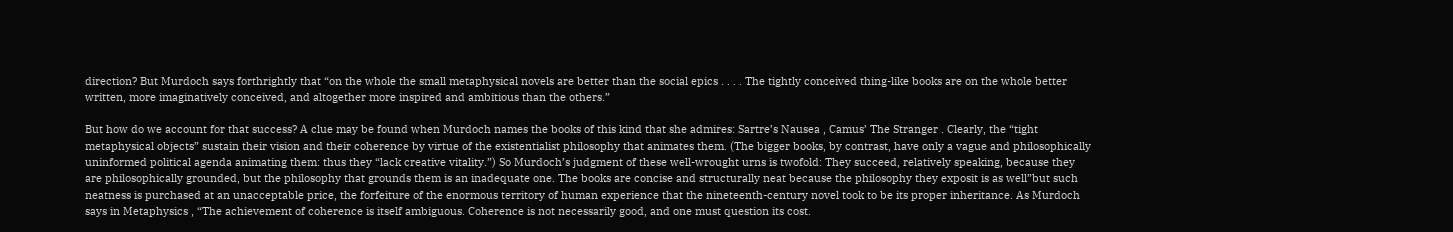direction? But Murdoch says forthrightly that “on the whole the small metaphysical novels are better than the social epics . . . . The tightly conceived thing-like books are on the whole better written, more imaginatively conceived, and altogether more inspired and ambitious than the others.”

But how do we account for that success? A clue may be found when Murdoch names the books of this kind that she admires: Sartre’s Nausea , Camus’ The Stranger . Clearly, the “tight metaphysical objects” sustain their vision and their coherence by virtue of the existentialist philosophy that animates them. (The bigger books, by contrast, have only a vague and philosophically uninformed political agenda animating them: thus they “lack creative vitality.”) So Murdoch’s judgment of these well-wrought urns is twofold: They succeed, relatively speaking, because they are philosophically grounded, but the philosophy that grounds them is an inadequate one. The books are concise and structurally neat because the philosophy they exposit is as well”but such neatness is purchased at an unacceptable price, the forfeiture of the enormous territory of human experience that the nineteenth-century novel took to be its proper inheritance. As Murdoch says in Metaphysics , “The achievement of coherence is itself ambiguous. Coherence is not necessarily good, and one must question its cost.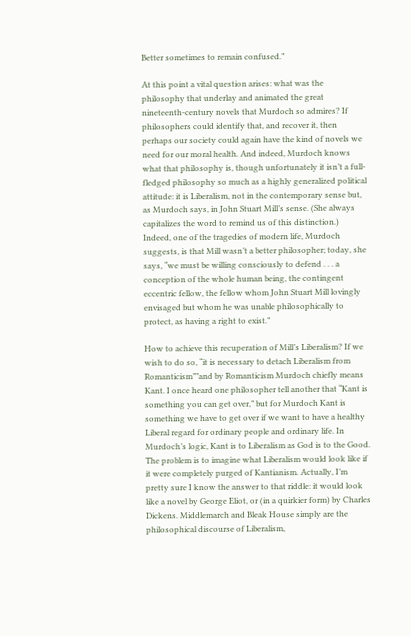Better sometimes to remain confused.”

At this point a vital question arises: what was the philosophy that underlay and animated the great nineteenth-century novels that Murdoch so admires? If philosophers could identify that, and recover it, then perhaps our society could again have the kind of novels we need for our moral health. And indeed, Murdoch knows what that philosophy is, though unfortunately it isn’t a full-fledged philosophy so much as a highly generalized political attitude: it is Liberalism, not in the contemporary sense but, as Murdoch says, in John Stuart Mill’s sense. (She always capitalizes the word to remind us of this distinction.) Indeed, one of the tragedies of modern life, Murdoch suggests, is that Mill wasn’t a better philosopher; today, she says, “we must be willing consciously to defend . . . a conception of the whole human being, the contingent eccentric fellow, the fellow whom John Stuart Mill lovingly envisaged but whom he was unable philosophically to protect, as having a right to exist.”

How to achieve this recuperation of Mill’s Liberalism? If we wish to do so, “it is necessary to detach Liberalism from Romanticism””and by Romanticism Murdoch chiefly means Kant. I once heard one philosopher tell another that “Kant is something you can get over,” but for Murdoch Kant is something we have to get over if we want to have a healthy Liberal regard for ordinary people and ordinary life. In Murdoch’s logic, Kant is to Liberalism as God is to the Good. The problem is to imagine what Liberalism would look like if it were completely purged of Kantianism. Actually, I’m pretty sure I know the answer to that riddle: it would look like a novel by George Eliot, or (in a quirkier form) by Charles Dickens. Middlemarch and Bleak House simply are the philosophical discourse of Liberalism,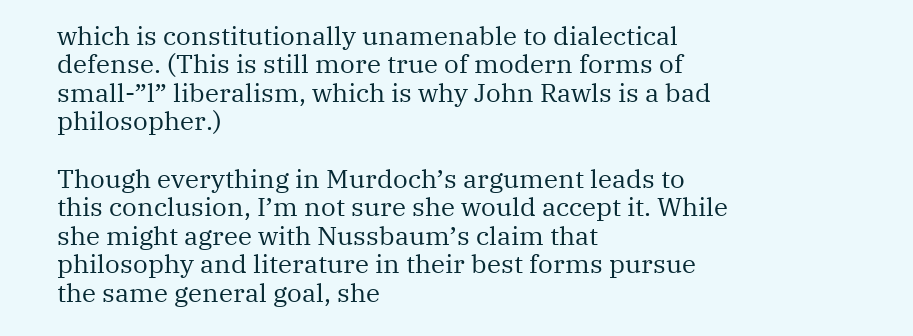which is constitutionally unamenable to dialectical defense. (This is still more true of modern forms of small-”l” liberalism, which is why John Rawls is a bad philosopher.)

Though everything in Murdoch’s argument leads to this conclusion, I’m not sure she would accept it. While she might agree with Nussbaum’s claim that philosophy and literature in their best forms pursue the same general goal, she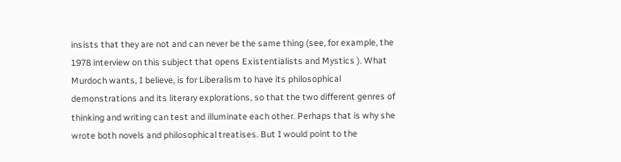insists that they are not and can never be the same thing (see, for example, the 1978 interview on this subject that opens Existentialists and Mystics ). What Murdoch wants, I believe, is for Liberalism to have its philosophical demonstrations and its literary explorations, so that the two different genres of thinking and writing can test and illuminate each other. Perhaps that is why she wrote both novels and philosophical treatises. But I would point to the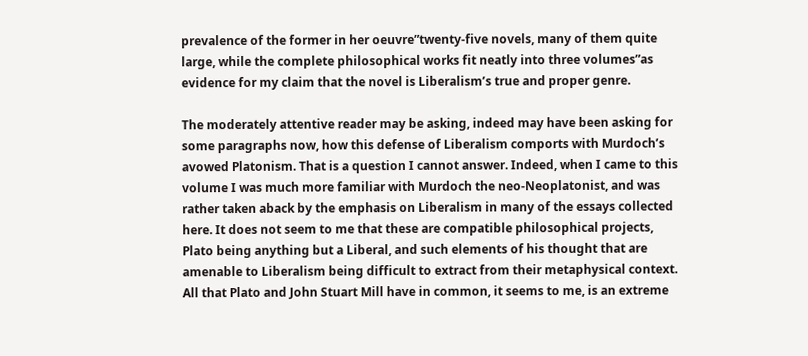prevalence of the former in her oeuvre”twenty-five novels, many of them quite large, while the complete philosophical works fit neatly into three volumes”as evidence for my claim that the novel is Liberalism’s true and proper genre.

The moderately attentive reader may be asking, indeed may have been asking for some paragraphs now, how this defense of Liberalism comports with Murdoch’s avowed Platonism. That is a question I cannot answer. Indeed, when I came to this volume I was much more familiar with Murdoch the neo-Neoplatonist, and was rather taken aback by the emphasis on Liberalism in many of the essays collected here. It does not seem to me that these are compatible philosophical projects, Plato being anything but a Liberal, and such elements of his thought that are amenable to Liberalism being difficult to extract from their metaphysical context. All that Plato and John Stuart Mill have in common, it seems to me, is an extreme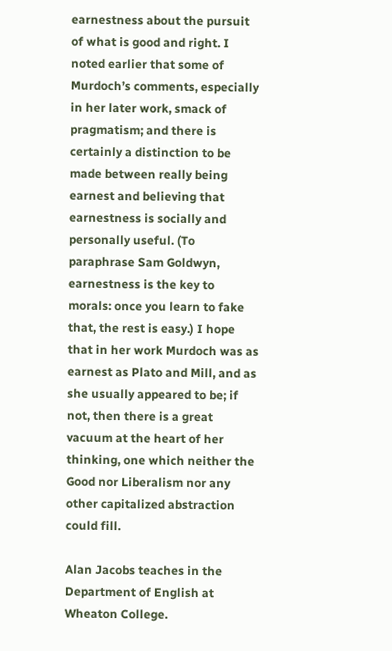earnestness about the pursuit of what is good and right. I noted earlier that some of Murdoch’s comments, especially in her later work, smack of pragmatism; and there is certainly a distinction to be made between really being earnest and believing that earnestness is socially and personally useful. (To paraphrase Sam Goldwyn, earnestness is the key to morals: once you learn to fake that, the rest is easy.) I hope that in her work Murdoch was as earnest as Plato and Mill, and as she usually appeared to be; if not, then there is a great vacuum at the heart of her thinking, one which neither the Good nor Liberalism nor any other capitalized abstraction could fill.

Alan Jacobs teaches in the Department of English at Wheaton College.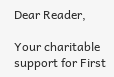Dear Reader,

Your charitable support for First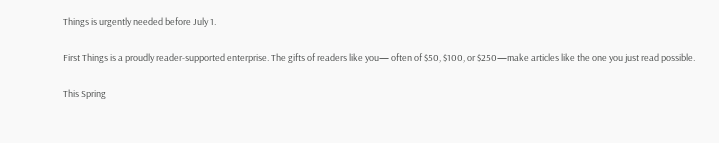Things is urgently needed before July 1.

First Things is a proudly reader-supported enterprise. The gifts of readers like you— often of $50, $100, or $250—make articles like the one you just read possible.

This Spring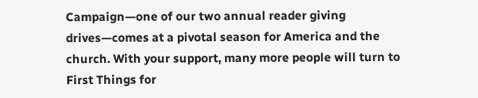Campaign—one of our two annual reader giving drives—comes at a pivotal season for America and the church. With your support, many more people will turn to First Things for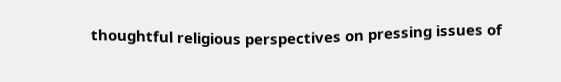thoughtful religious perspectives on pressing issues of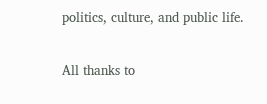politics, culture, and public life.

All thanks to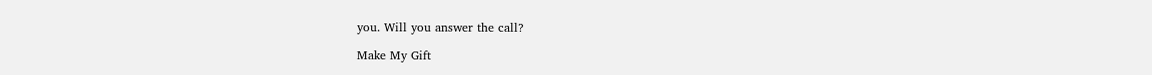you. Will you answer the call?

Make My Gift